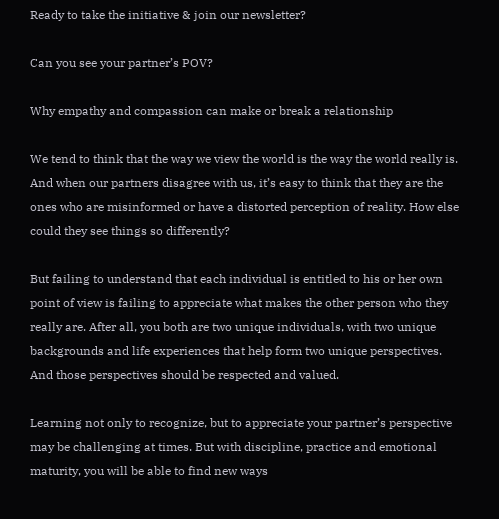Ready to take the initiative & join our newsletter?

Can you see your partner’s POV?

Why empathy and compassion can make or break a relationship

We tend to think that the way we view the world is the way the world really is. And when our partners disagree with us, it’s easy to think that they are the ones who are misinformed or have a distorted perception of reality. How else could they see things so differently?

But failing to understand that each individual is entitled to his or her own point of view is failing to appreciate what makes the other person who they really are. After all, you both are two unique individuals, with two unique backgrounds and life experiences that help form two unique perspectives. And those perspectives should be respected and valued.

Learning not only to recognize, but to appreciate your partner’s perspective may be challenging at times. But with discipline, practice and emotional maturity, you will be able to find new ways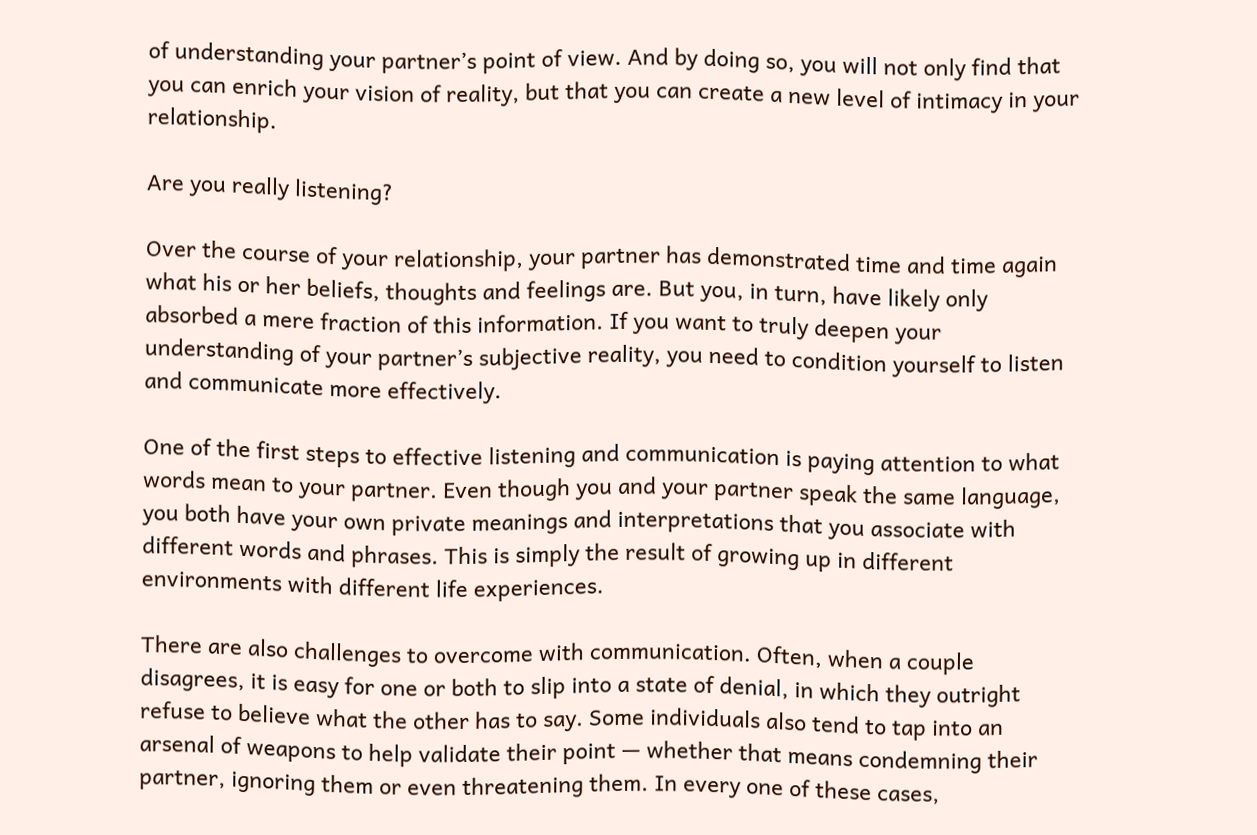of understanding your partner’s point of view. And by doing so, you will not only find that you can enrich your vision of reality, but that you can create a new level of intimacy in your relationship.

Are you really listening?

Over the course of your relationship, your partner has demonstrated time and time again what his or her beliefs, thoughts and feelings are. But you, in turn, have likely only absorbed a mere fraction of this information. If you want to truly deepen your understanding of your partner’s subjective reality, you need to condition yourself to listen and communicate more effectively.

One of the first steps to effective listening and communication is paying attention to what words mean to your partner. Even though you and your partner speak the same language, you both have your own private meanings and interpretations that you associate with different words and phrases. This is simply the result of growing up in different environments with different life experiences.

There are also challenges to overcome with communication. Often, when a couple disagrees, it is easy for one or both to slip into a state of denial, in which they outright refuse to believe what the other has to say. Some individuals also tend to tap into an arsenal of weapons to help validate their point — whether that means condemning their partner, ignoring them or even threatening them. In every one of these cases,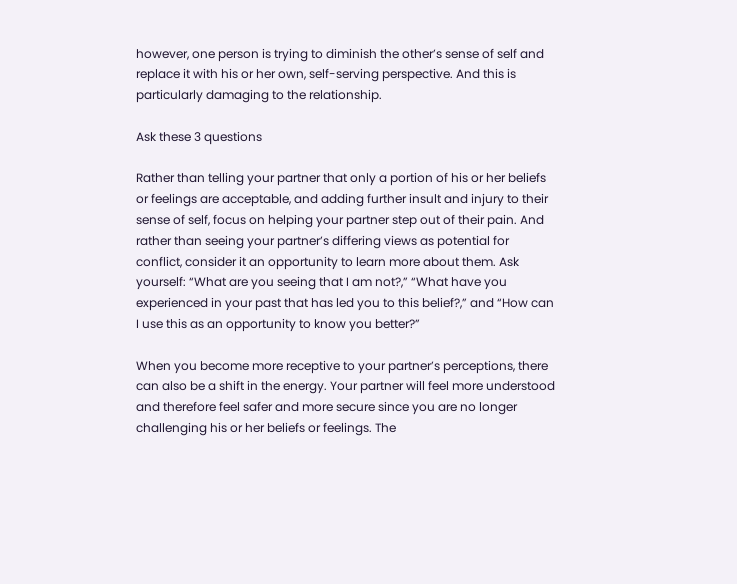however, one person is trying to diminish the other’s sense of self and replace it with his or her own, self-serving perspective. And this is particularly damaging to the relationship.

Ask these 3 questions

Rather than telling your partner that only a portion of his or her beliefs or feelings are acceptable, and adding further insult and injury to their sense of self, focus on helping your partner step out of their pain. And rather than seeing your partner’s differing views as potential for conflict, consider it an opportunity to learn more about them. Ask yourself: “What are you seeing that I am not?,” “What have you experienced in your past that has led you to this belief?,” and “How can I use this as an opportunity to know you better?”

When you become more receptive to your partner’s perceptions, there can also be a shift in the energy. Your partner will feel more understood and therefore feel safer and more secure since you are no longer challenging his or her beliefs or feelings. The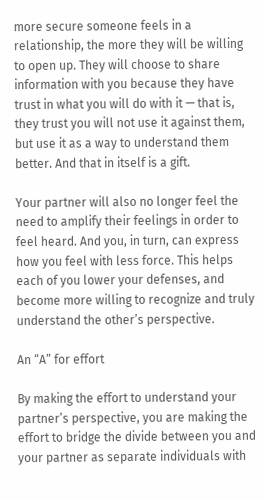more secure someone feels in a relationship, the more they will be willing to open up. They will choose to share information with you because they have trust in what you will do with it — that is, they trust you will not use it against them, but use it as a way to understand them better. And that in itself is a gift.

Your partner will also no longer feel the need to amplify their feelings in order to feel heard. And you, in turn, can express how you feel with less force. This helps each of you lower your defenses, and become more willing to recognize and truly understand the other’s perspective.

An “A” for effort

By making the effort to understand your partner’s perspective, you are making the effort to bridge the divide between you and your partner as separate individuals with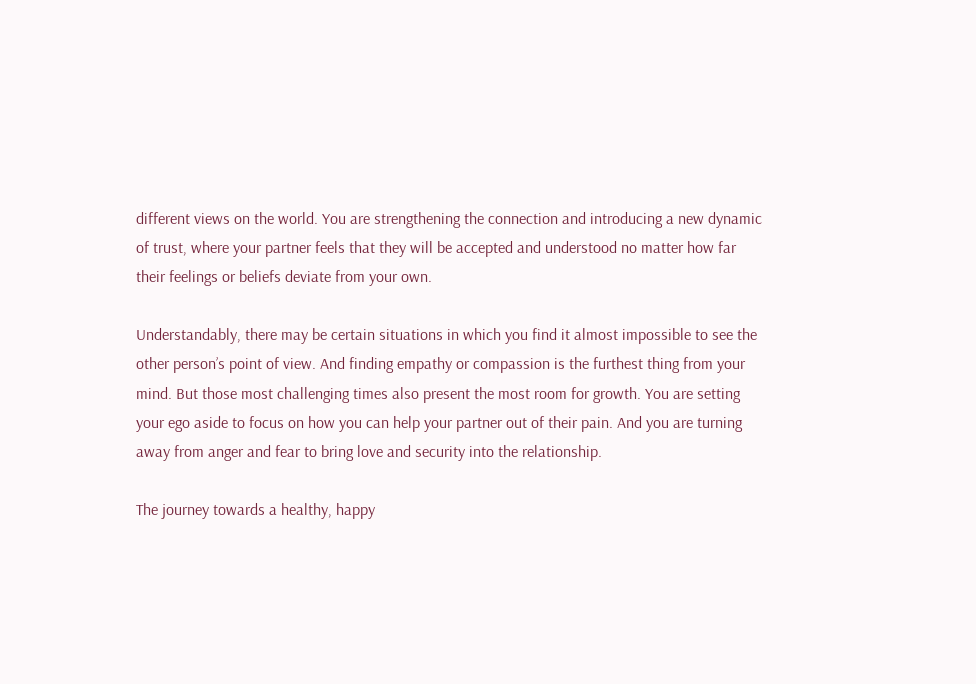different views on the world. You are strengthening the connection and introducing a new dynamic of trust, where your partner feels that they will be accepted and understood no matter how far their feelings or beliefs deviate from your own.

Understandably, there may be certain situations in which you find it almost impossible to see the other person’s point of view. And finding empathy or compassion is the furthest thing from your mind. But those most challenging times also present the most room for growth. You are setting your ego aside to focus on how you can help your partner out of their pain. And you are turning away from anger and fear to bring love and security into the relationship.

The journey towards a healthy, happy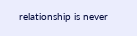relationship is never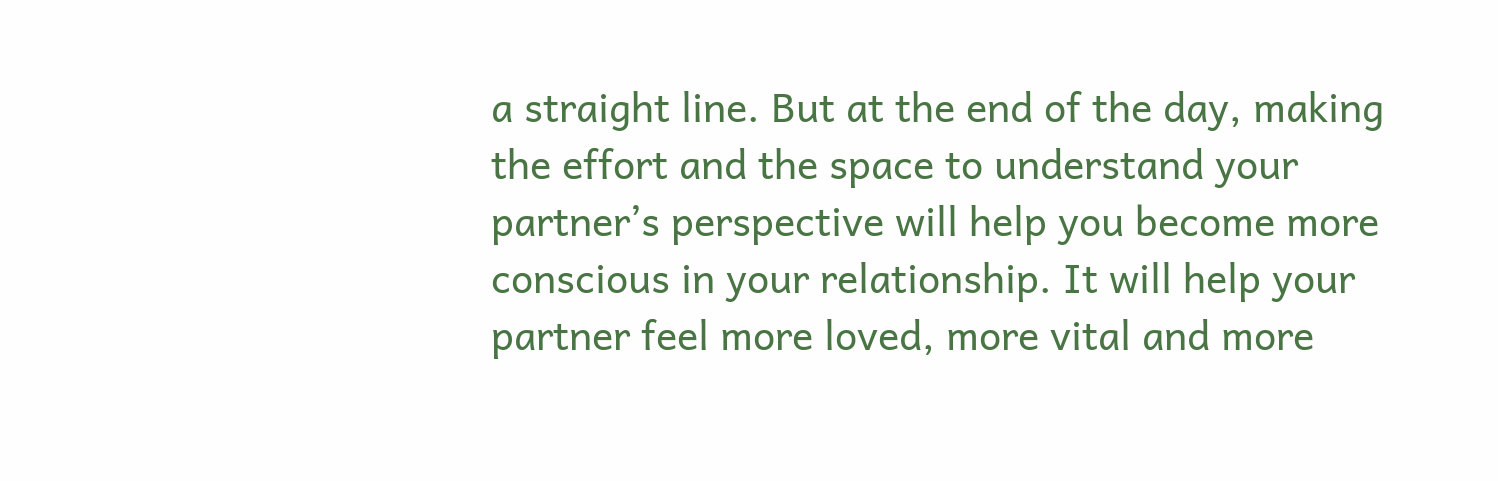a straight line. But at the end of the day, making the effort and the space to understand your partner’s perspective will help you become more conscious in your relationship. It will help your partner feel more loved, more vital and more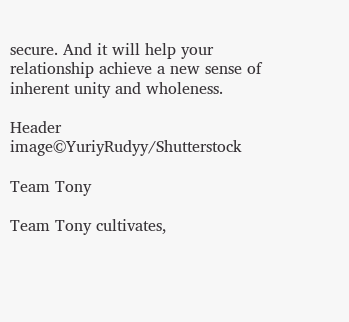secure. And it will help your relationship achieve a new sense of inherent unity and wholeness.

Header image©YuriyRudyy/Shutterstock

Team Tony

Team Tony cultivates,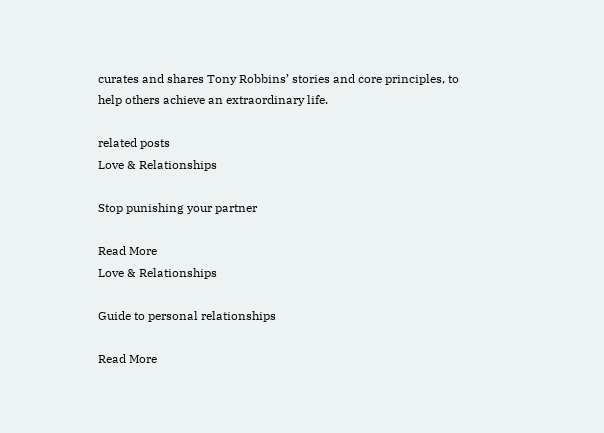curates and shares Tony Robbins’ stories and core principles, to help others achieve an extraordinary life.

related posts
Love & Relationships

Stop punishing your partner

Read More
Love & Relationships

Guide to personal relationships

Read More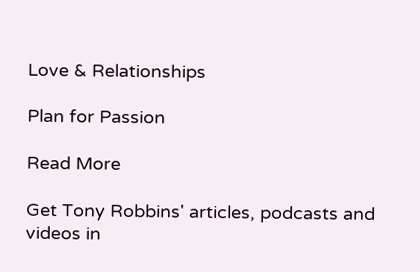Love & Relationships

Plan for Passion

Read More

Get Tony Robbins' articles, podcasts and videos in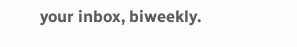your inbox, biweekly.